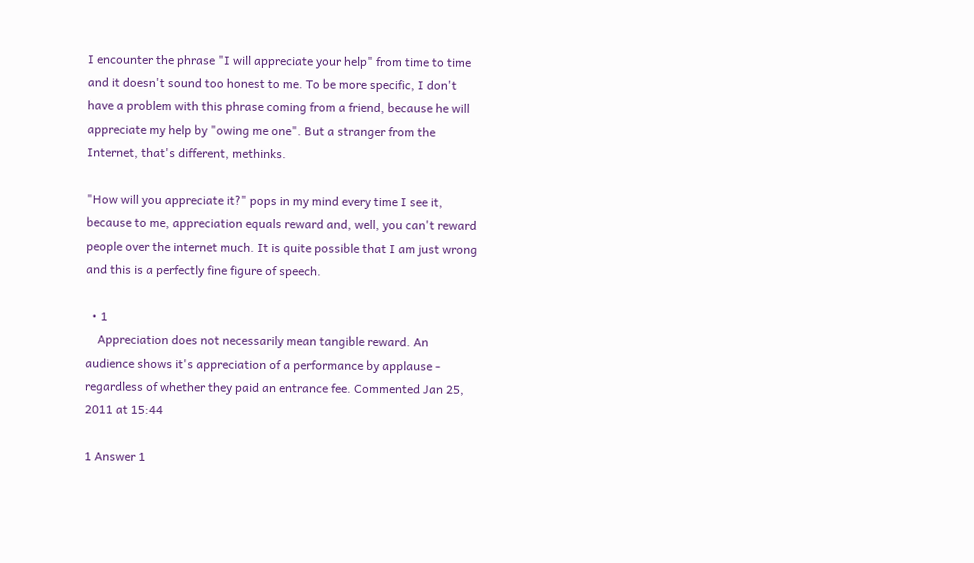I encounter the phrase "I will appreciate your help" from time to time and it doesn't sound too honest to me. To be more specific, I don't have a problem with this phrase coming from a friend, because he will appreciate my help by "owing me one". But a stranger from the Internet, that's different, methinks.

"How will you appreciate it?" pops in my mind every time I see it, because to me, appreciation equals reward and, well, you can't reward people over the internet much. It is quite possible that I am just wrong and this is a perfectly fine figure of speech.

  • 1
    Appreciation does not necessarily mean tangible reward. An audience shows it's appreciation of a performance by applause - regardless of whether they paid an entrance fee. Commented Jan 25, 2011 at 15:44

1 Answer 1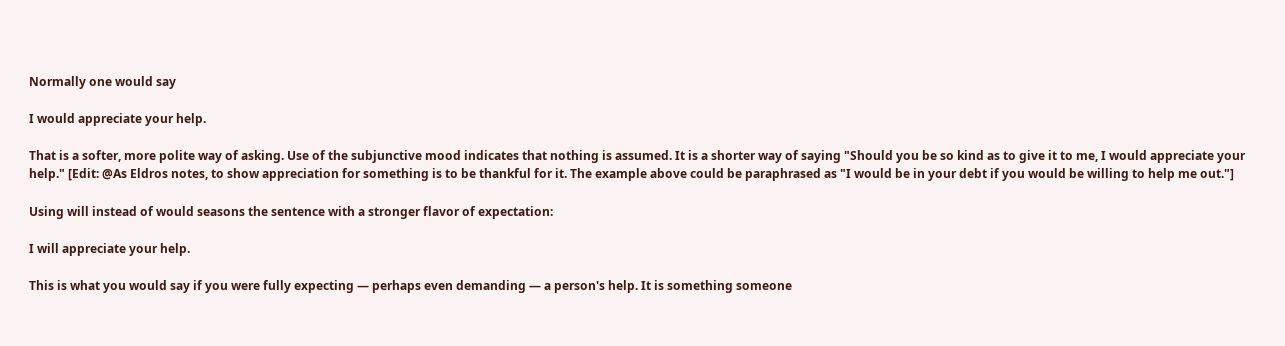Normally one would say

I would appreciate your help.

That is a softer, more polite way of asking. Use of the subjunctive mood indicates that nothing is assumed. It is a shorter way of saying "Should you be so kind as to give it to me, I would appreciate your help." [Edit: @As Eldros notes, to show appreciation for something is to be thankful for it. The example above could be paraphrased as "I would be in your debt if you would be willing to help me out."]

Using will instead of would seasons the sentence with a stronger flavor of expectation:

I will appreciate your help.

This is what you would say if you were fully expecting — perhaps even demanding — a person's help. It is something someone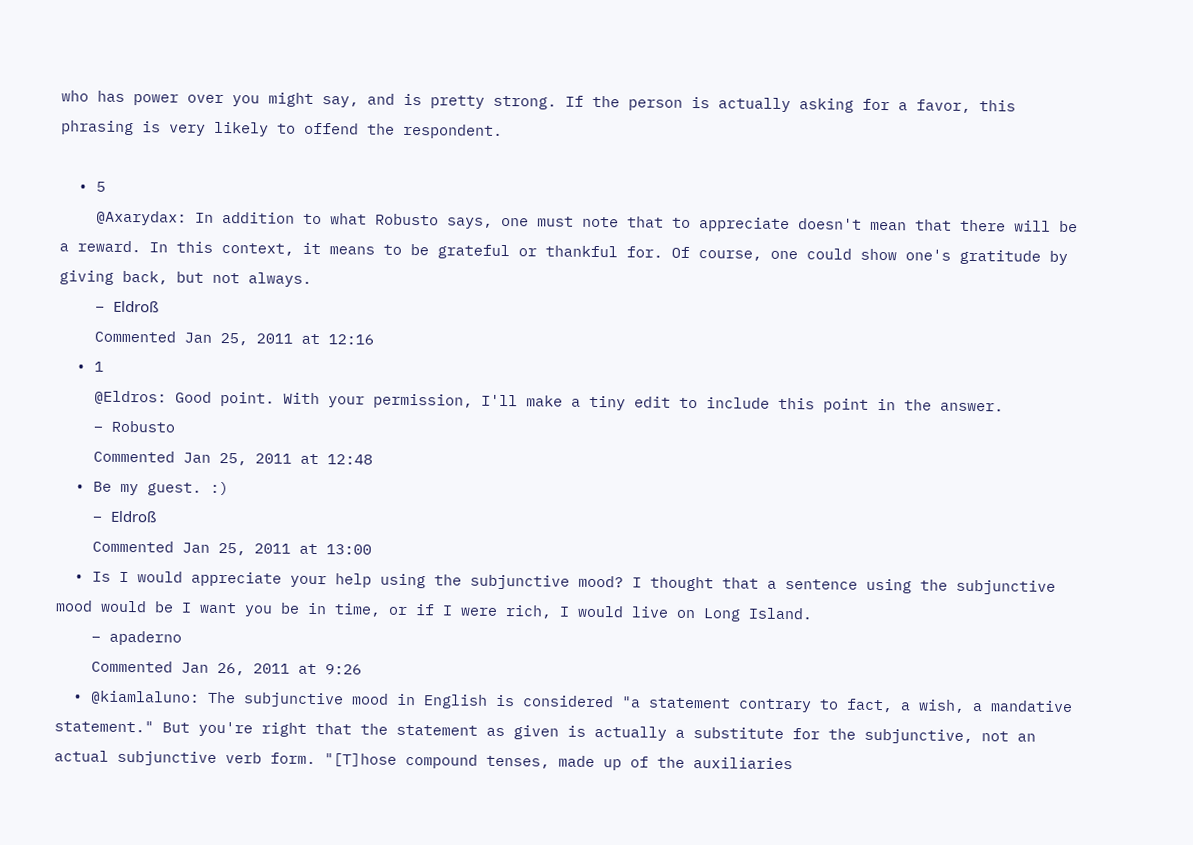who has power over you might say, and is pretty strong. If the person is actually asking for a favor, this phrasing is very likely to offend the respondent.

  • 5
    @Axarydax: In addition to what Robusto says, one must note that to appreciate doesn't mean that there will be a reward. In this context, it means to be grateful or thankful for. Of course, one could show one's gratitude by giving back, but not always.
    – Eldroß
    Commented Jan 25, 2011 at 12:16
  • 1
    @Eldros: Good point. With your permission, I'll make a tiny edit to include this point in the answer.
    – Robusto
    Commented Jan 25, 2011 at 12:48
  • Be my guest. :)
    – Eldroß
    Commented Jan 25, 2011 at 13:00
  • Is I would appreciate your help using the subjunctive mood? I thought that a sentence using the subjunctive mood would be I want you be in time, or if I were rich, I would live on Long Island.
    – apaderno
    Commented Jan 26, 2011 at 9:26
  • @kiamlaluno: The subjunctive mood in English is considered "a statement contrary to fact, a wish, a mandative statement." But you're right that the statement as given is actually a substitute for the subjunctive, not an actual subjunctive verb form. "[T]hose compound tenses, made up of the auxiliaries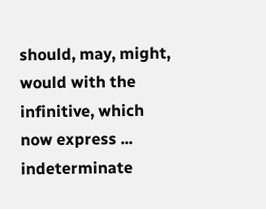should, may, might, would with the infinitive, which now express ... indeterminate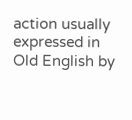action usually expressed in Old English by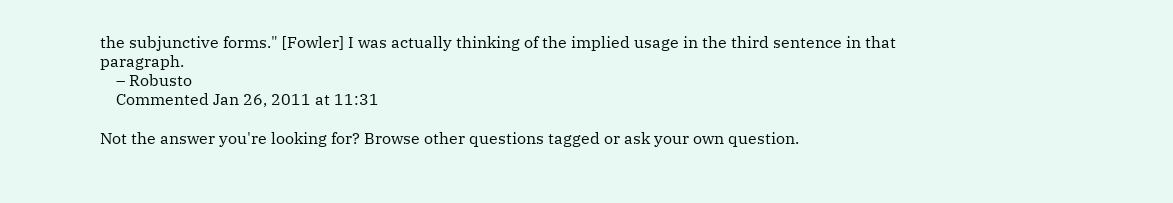the subjunctive forms." [Fowler] I was actually thinking of the implied usage in the third sentence in that paragraph.
    – Robusto
    Commented Jan 26, 2011 at 11:31

Not the answer you're looking for? Browse other questions tagged or ask your own question.